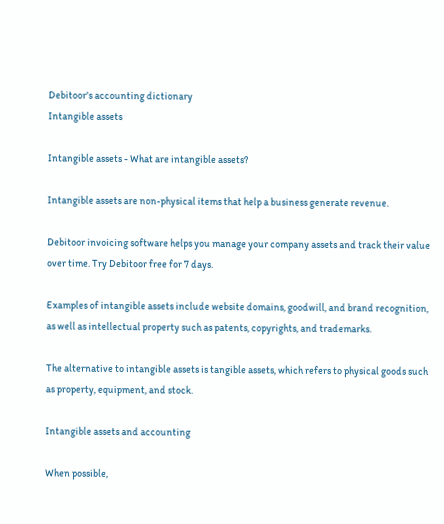Debitoor's accounting dictionary
Intangible assets

Intangible assets - What are intangible assets?

Intangible assets are non-physical items that help a business generate revenue.

Debitoor invoicing software helps you manage your company assets and track their value over time. Try Debitoor free for 7 days.

Examples of intangible assets include website domains, goodwill, and brand recognition, as well as intellectual property such as patents, copyrights, and trademarks.

The alternative to intangible assets is tangible assets, which refers to physical goods such as property, equipment, and stock.

Intangible assets and accounting

When possible,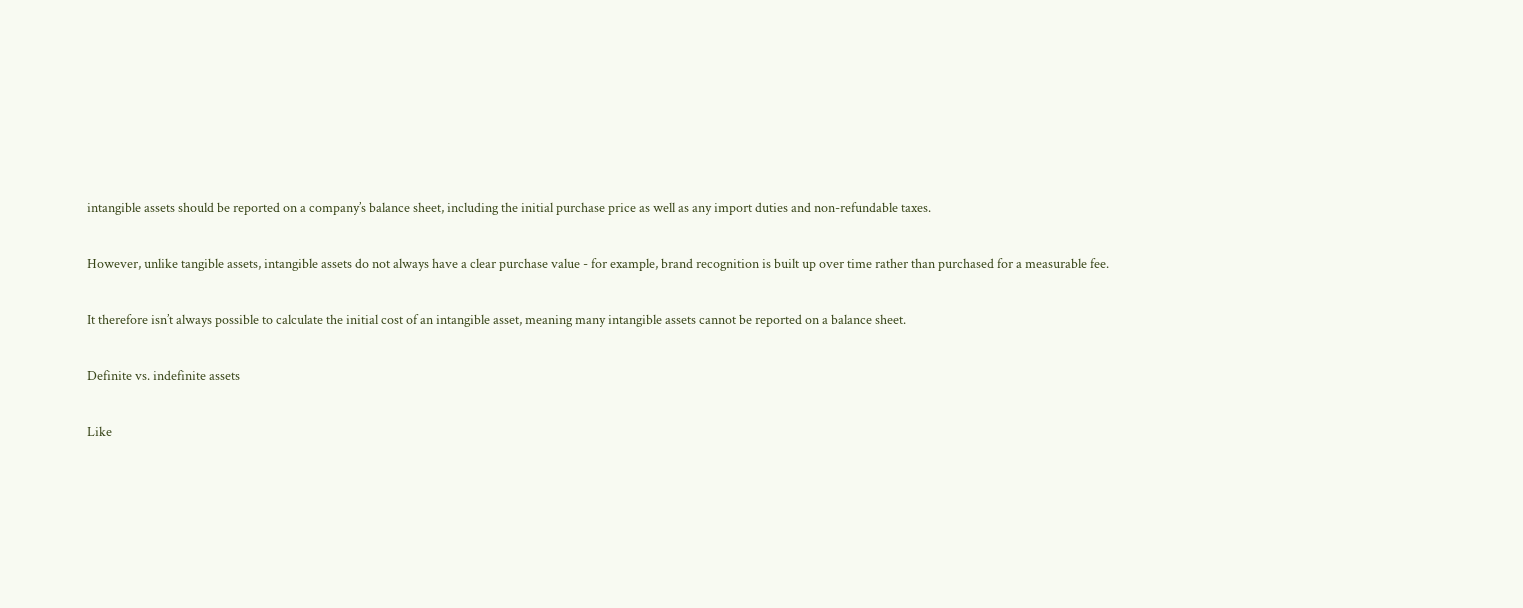intangible assets should be reported on a company’s balance sheet, including the initial purchase price as well as any import duties and non-refundable taxes.

However, unlike tangible assets, intangible assets do not always have a clear purchase value - for example, brand recognition is built up over time rather than purchased for a measurable fee.

It therefore isn’t always possible to calculate the initial cost of an intangible asset, meaning many intangible assets cannot be reported on a balance sheet.

Definite vs. indefinite assets

Like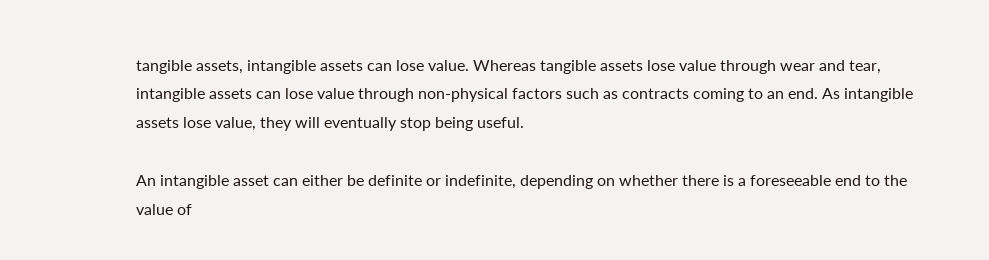tangible assets, intangible assets can lose value. Whereas tangible assets lose value through wear and tear, intangible assets can lose value through non-physical factors such as contracts coming to an end. As intangible assets lose value, they will eventually stop being useful.

An intangible asset can either be definite or indefinite, depending on whether there is a foreseeable end to the value of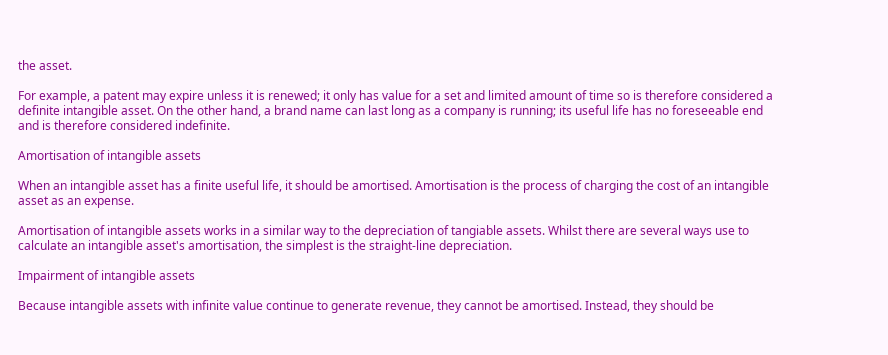the asset.

For example, a patent may expire unless it is renewed; it only has value for a set and limited amount of time so is therefore considered a definite intangible asset. On the other hand, a brand name can last long as a company is running; its useful life has no foreseeable end and is therefore considered indefinite.

Amortisation of intangible assets

When an intangible asset has a finite useful life, it should be amortised. Amortisation is the process of charging the cost of an intangible asset as an expense.

Amortisation of intangible assets works in a similar way to the depreciation of tangiable assets. Whilst there are several ways use to calculate an intangible asset's amortisation, the simplest is the straight-line depreciation.

Impairment of intangible assets

Because intangible assets with infinite value continue to generate revenue, they cannot be amortised. Instead, they should be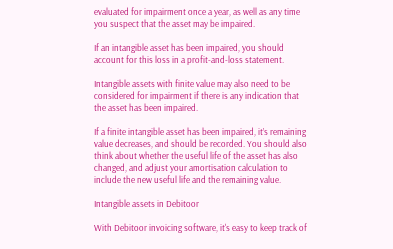evaluated for impairment once a year, as well as any time you suspect that the asset may be impaired.

If an intangible asset has been impaired, you should account for this loss in a profit-and-loss statement.

Intangible assets with finite value may also need to be considered for impairment if there is any indication that the asset has been impaired.

If a finite intangible asset has been impaired, it’s remaining value decreases, and should be recorded. You should also think about whether the useful life of the asset has also changed, and adjust your amortisation calculation to include the new useful life and the remaining value.

Intangible assets in Debitoor

With Debitoor invoicing software, it's easy to keep track of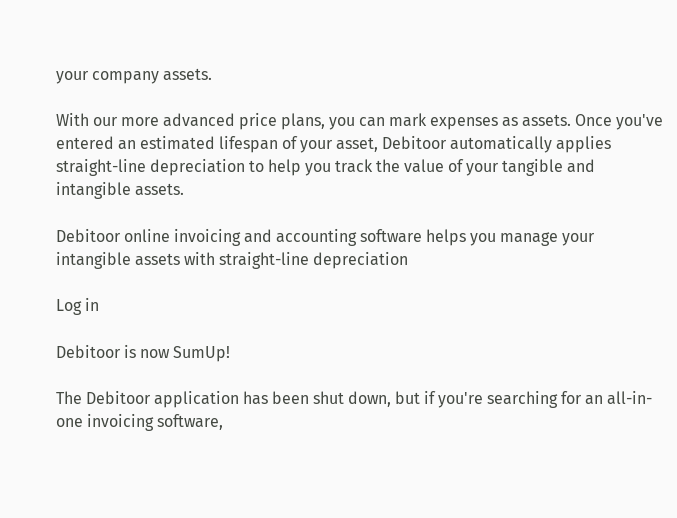your company assets.

With our more advanced price plans, you can mark expenses as assets. Once you've entered an estimated lifespan of your asset, Debitoor automatically applies straight-line depreciation to help you track the value of your tangible and intangible assets.

Debitoor online invoicing and accounting software helps you manage your intangible assets with straight-line depreciation

Log in

Debitoor is now SumUp!

The Debitoor application has been shut down, but if you're searching for an all-in-one invoicing software,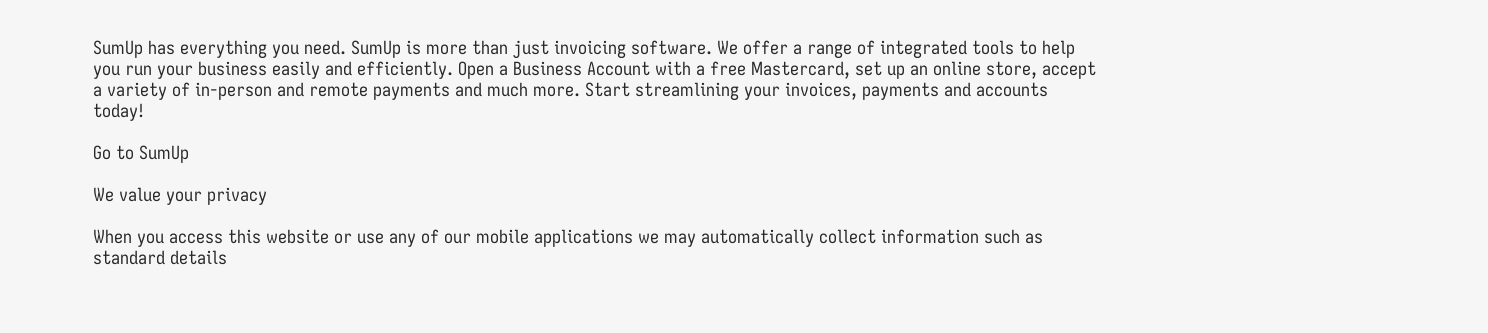SumUp has everything you need. SumUp is more than just invoicing software. We offer a range of integrated tools to help you run your business easily and efficiently. Open a Business Account with a free Mastercard, set up an online store, accept a variety of in-person and remote payments and much more. Start streamlining your invoices, payments and accounts today!

Go to SumUp

We value your privacy

When you access this website or use any of our mobile applications we may automatically collect information such as standard details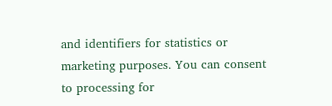and identifiers for statistics or marketing purposes. You can consent to processing for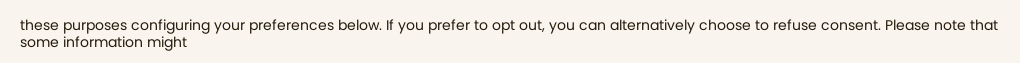these purposes configuring your preferences below. If you prefer to opt out, you can alternatively choose to refuse consent. Please note that some information might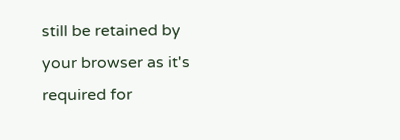still be retained by your browser as it's required for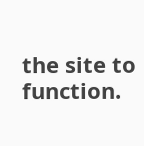the site to function.